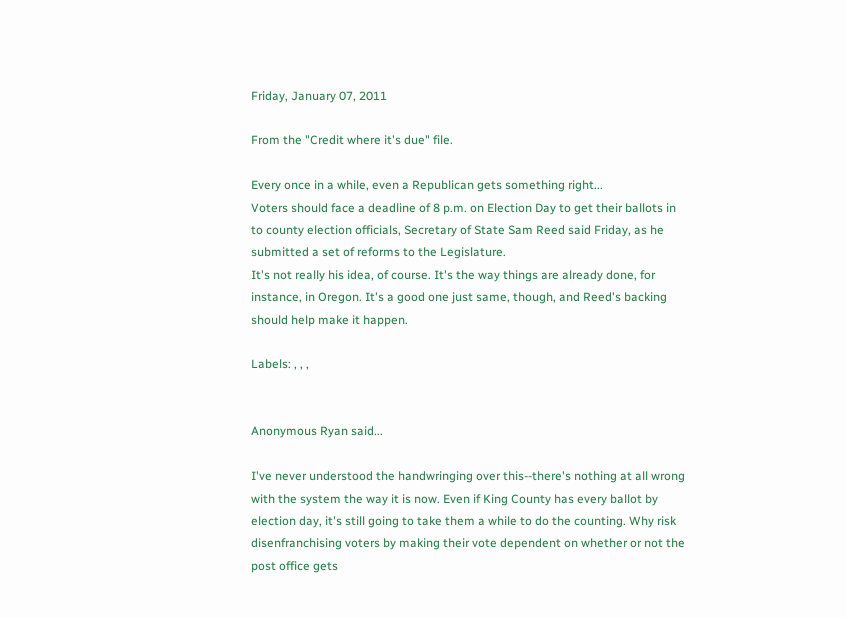Friday, January 07, 2011

From the "Credit where it's due" file.

Every once in a while, even a Republican gets something right...
Voters should face a deadline of 8 p.m. on Election Day to get their ballots in to county election officials, Secretary of State Sam Reed said Friday, as he submitted a set of reforms to the Legislature.
It's not really his idea, of course. It's the way things are already done, for instance, in Oregon. It's a good one just same, though, and Reed's backing should help make it happen.

Labels: , , ,


Anonymous Ryan said...

I've never understood the handwringing over this--there's nothing at all wrong with the system the way it is now. Even if King County has every ballot by election day, it's still going to take them a while to do the counting. Why risk disenfranchising voters by making their vote dependent on whether or not the post office gets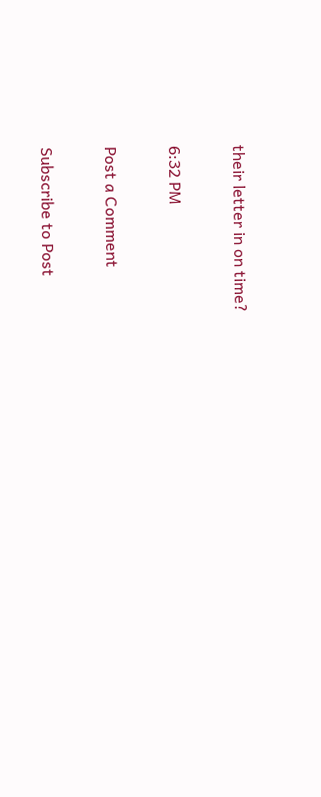their letter in on time?

6:32 PM

Post a Comment

Subscribe to Post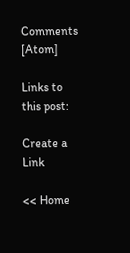Comments [Atom]

Links to this post:

Create a Link

<< Home